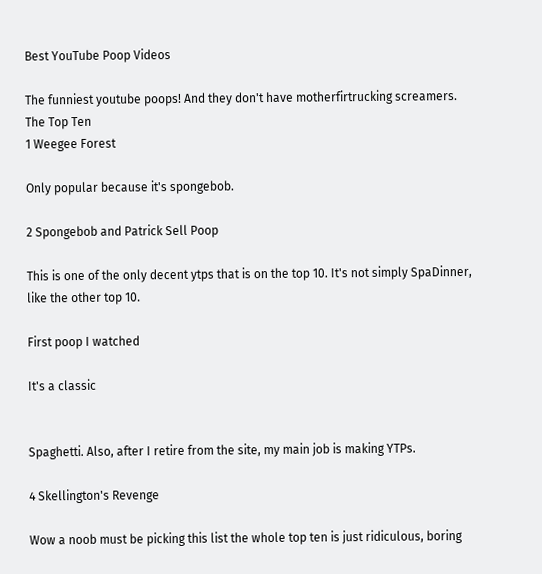Best YouTube Poop Videos

The funniest youtube poops! And they don't have motherfirtrucking screamers.
The Top Ten
1 Weegee Forest

Only popular because it's spongebob.

2 Spongebob and Patrick Sell Poop

This is one of the only decent ytps that is on the top 10. It's not simply SpaDinner, like the other top 10.

First poop I watched

It's a classic


Spaghetti. Also, after I retire from the site, my main job is making YTPs.

4 Skellington's Revenge

Wow a noob must be picking this list the whole top ten is just ridiculous, boring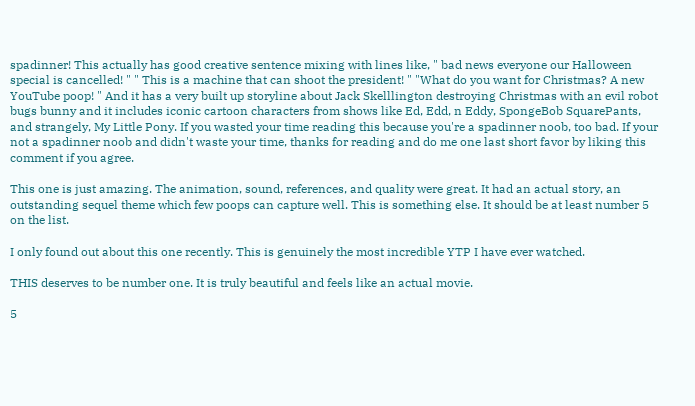spadinner! This actually has good creative sentence mixing with lines like, " bad news everyone our Halloween special is cancelled! " " This is a machine that can shoot the president! " "What do you want for Christmas? A new YouTube poop! " And it has a very built up storyline about Jack Skelllington destroying Christmas with an evil robot bugs bunny and it includes iconic cartoon characters from shows like Ed, Edd, n Eddy, SpongeBob SquarePants, and strangely, My Little Pony. If you wasted your time reading this because you're a spadinner noob, too bad. If your not a spadinner noob and didn't waste your time, thanks for reading and do me one last short favor by liking this comment if you agree.

This one is just amazing. The animation, sound, references, and quality were great. It had an actual story, an outstanding sequel theme which few poops can capture well. This is something else. It should be at least number 5 on the list.

I only found out about this one recently. This is genuinely the most incredible YTP I have ever watched.

THIS deserves to be number one. It is truly beautiful and feels like an actual movie.

5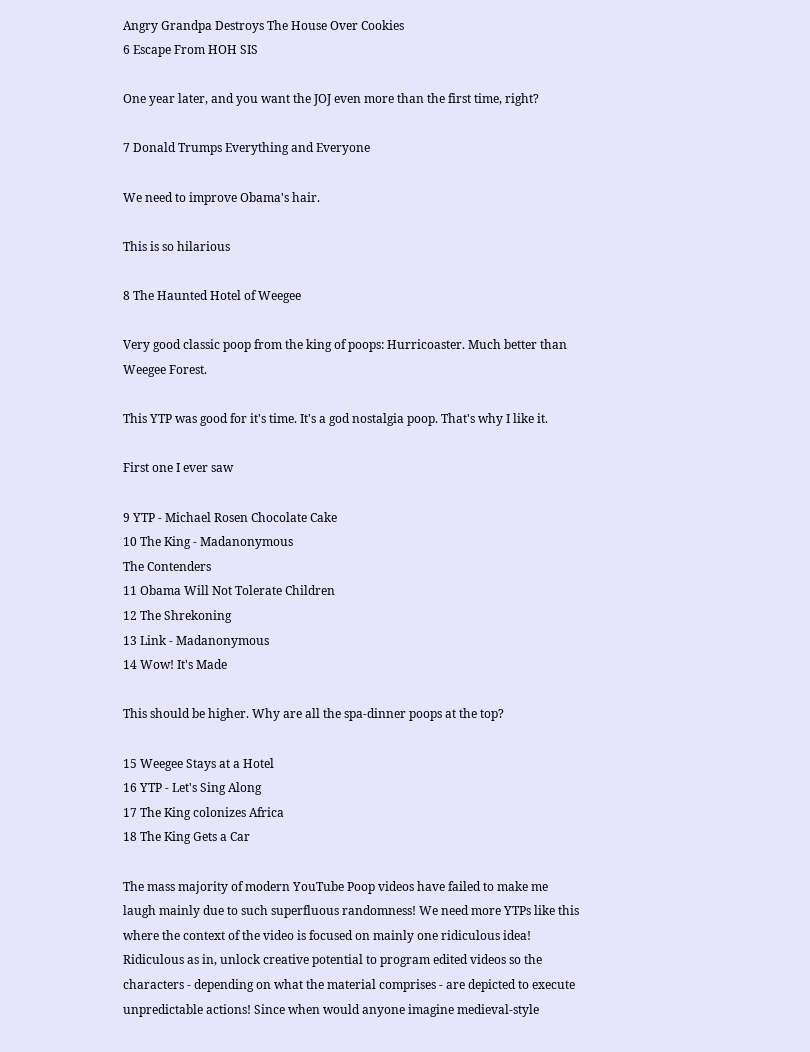Angry Grandpa Destroys The House Over Cookies
6 Escape From HOH SIS

One year later, and you want the JOJ even more than the first time, right?

7 Donald Trumps Everything and Everyone

We need to improve Obama's hair.

This is so hilarious

8 The Haunted Hotel of Weegee

Very good classic poop from the king of poops: Hurricoaster. Much better than Weegee Forest.

This YTP was good for it's time. It's a god nostalgia poop. That's why I like it.

First one I ever saw

9 YTP - Michael Rosen Chocolate Cake
10 The King - Madanonymous
The Contenders
11 Obama Will Not Tolerate Children
12 The Shrekoning
13 Link - Madanonymous
14 Wow! It's Made

This should be higher. Why are all the spa-dinner poops at the top?

15 Weegee Stays at a Hotel
16 YTP - Let's Sing Along
17 The King colonizes Africa
18 The King Gets a Car

The mass majority of modern YouTube Poop videos have failed to make me laugh mainly due to such superfluous randomness! We need more YTPs like this where the context of the video is focused on mainly one ridiculous idea! Ridiculous as in, unlock creative potential to program edited videos so the characters - depending on what the material comprises - are depicted to execute unpredictable actions! Since when would anyone imagine medieval-style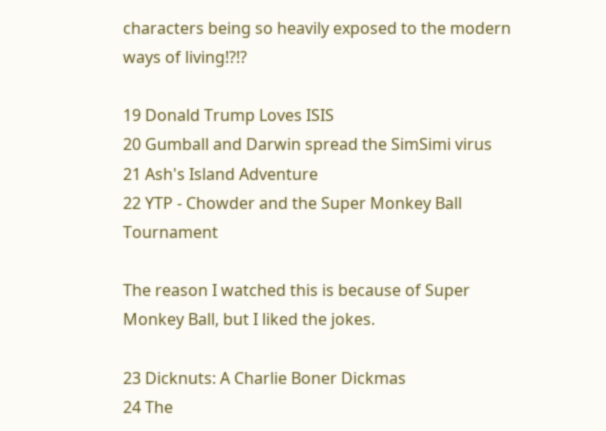characters being so heavily exposed to the modern ways of living!?!?

19 Donald Trump Loves ISIS
20 Gumball and Darwin spread the SimSimi virus
21 Ash's Island Adventure
22 YTP - Chowder and the Super Monkey Ball Tournament

The reason I watched this is because of Super Monkey Ball, but I liked the jokes.

23 Dicknuts: A Charlie Boner Dickmas
24 The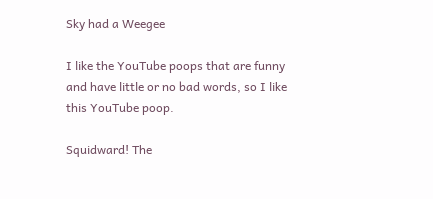Sky had a Weegee

I like the YouTube poops that are funny and have little or no bad words, so I like this YouTube poop.

Squidward! The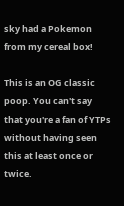sky had a Pokemon from my cereal box!

This is an OG classic poop. You can't say that you're a fan of YTPs without having seen this at least once or twice.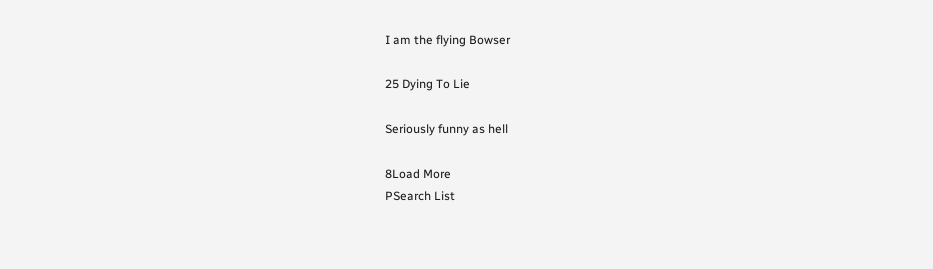I am the flying Bowser

25 Dying To Lie

Seriously funny as hell

8Load More
PSearch List